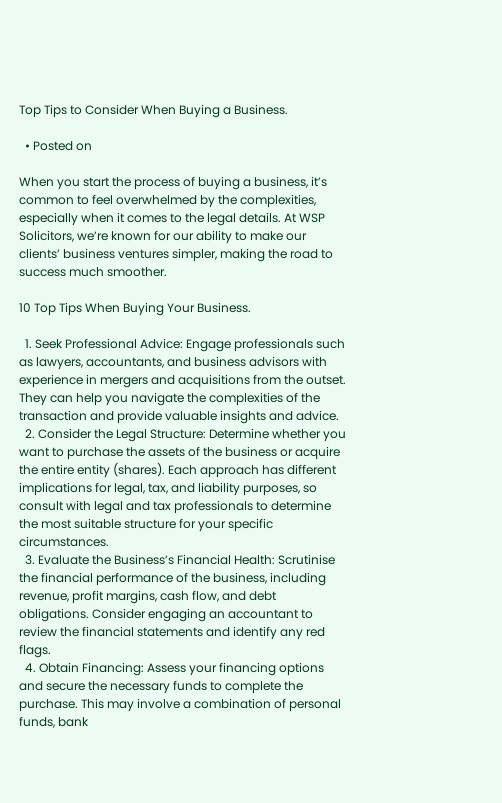Top Tips to Consider When Buying a Business.

  • Posted on

When you start the process of buying a business, it’s common to feel overwhelmed by the complexities, especially when it comes to the legal details. At WSP Solicitors, we’re known for our ability to make our clients’ business ventures simpler, making the road to success much smoother.

10 Top Tips When Buying Your Business.

  1. Seek Professional Advice: Engage professionals such as lawyers, accountants, and business advisors with experience in mergers and acquisitions from the outset. They can help you navigate the complexities of the transaction and provide valuable insights and advice.
  2. Consider the Legal Structure: Determine whether you want to purchase the assets of the business or acquire the entire entity (shares). Each approach has different implications for legal, tax, and liability purposes, so consult with legal and tax professionals to determine the most suitable structure for your specific circumstances.
  3. Evaluate the Business’s Financial Health: Scrutinise the financial performance of the business, including revenue, profit margins, cash flow, and debt obligations. Consider engaging an accountant to review the financial statements and identify any red flags.
  4. Obtain Financing: Assess your financing options and secure the necessary funds to complete the purchase. This may involve a combination of personal funds, bank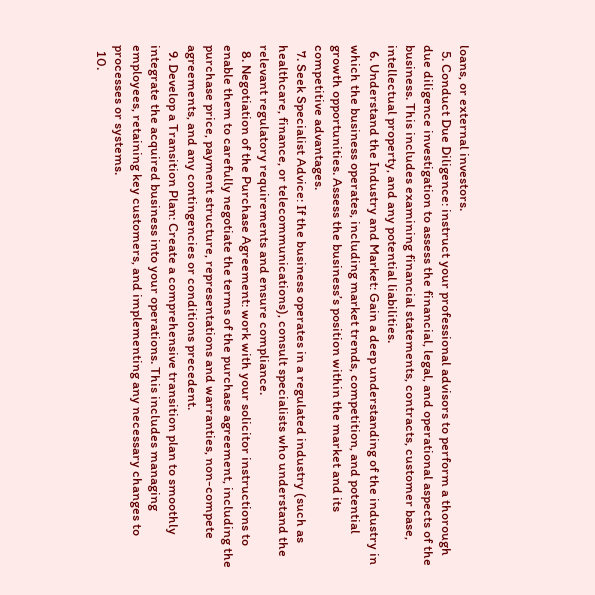loans, or external investors.
  5. Conduct Due Diligence: instruct your professional advisors to perform a thorough due diligence investigation to assess the financial, legal, and operational aspects of the business. This includes examining financial statements, contracts, customer base, intellectual property, and any potential liabilities.
  6. Understand the Industry and Market: Gain a deep understanding of the industry in which the business operates, including market trends, competition, and potential growth opportunities. Assess the business’s position within the market and its competitive advantages.
  7. Seek Specialist Advice: If the business operates in a regulated industry (such as healthcare, finance, or telecommunications), consult specialists who understand the relevant regulatory requirements and ensure compliance.
  8. Negotiation of the Purchase Agreement: work with your solicitor instructions to enable them to carefully negotiate the terms of the purchase agreement, including the purchase price, payment structure, representations and warranties, non-compete agreements, and any contingencies or conditions precedent.
  9. Develop a Transition Plan: Create a comprehensive transition plan to smoothly integrate the acquired business into your operations. This includes managing employees, retaining key customers, and implementing any necessary changes to processes or systems.
  10.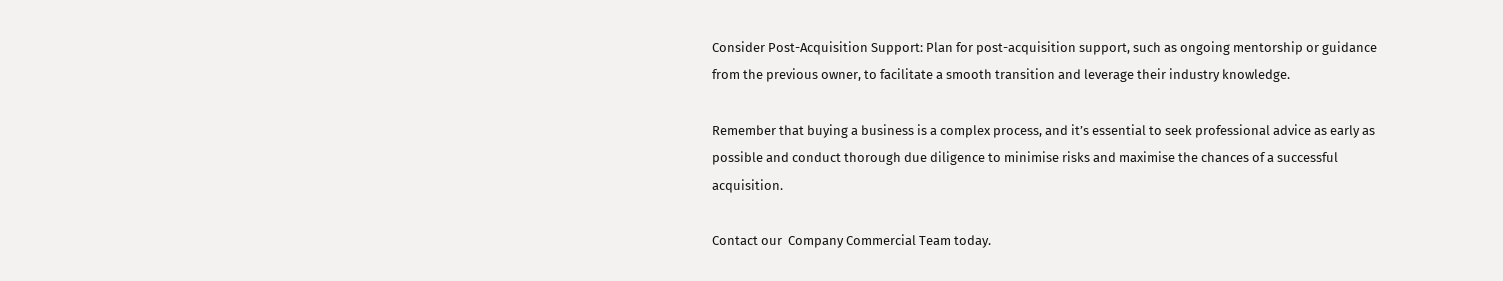Consider Post-Acquisition Support: Plan for post-acquisition support, such as ongoing mentorship or guidance from the previous owner, to facilitate a smooth transition and leverage their industry knowledge.

Remember that buying a business is a complex process, and it’s essential to seek professional advice as early as possible and conduct thorough due diligence to minimise risks and maximise the chances of a successful acquisition.

Contact our  Company Commercial Team today.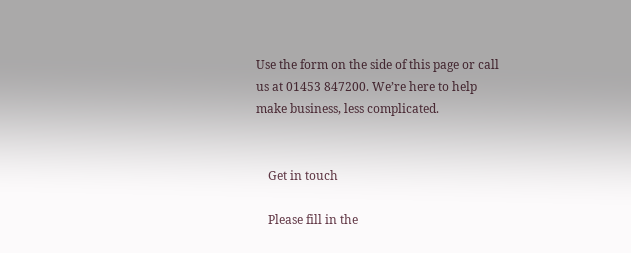Use the form on the side of this page or call us at 01453 847200. We’re here to help make business, less complicated.


    Get in touch

    Please fill in the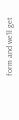form and we’ll get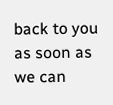back to you as soon as we can